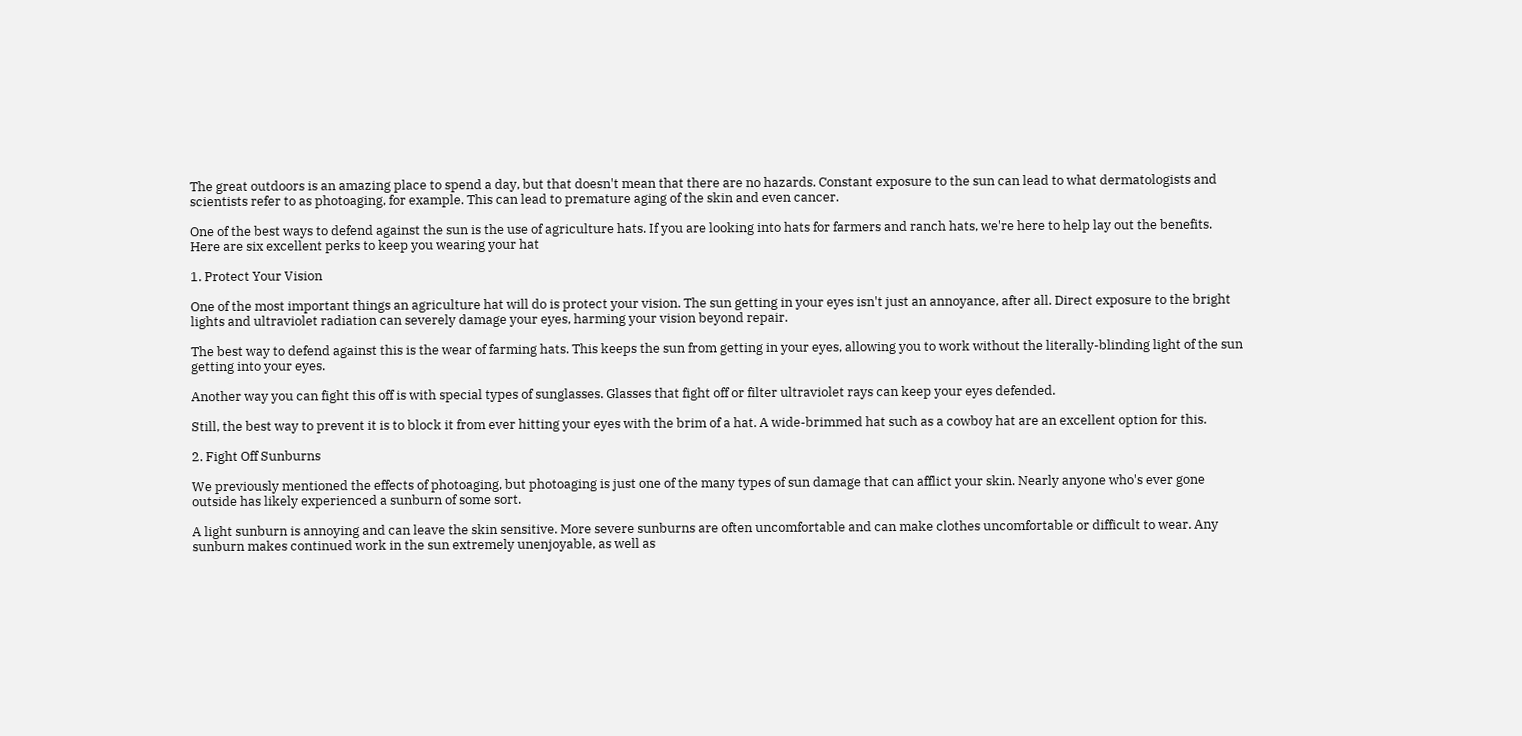The great outdoors is an amazing place to spend a day, but that doesn't mean that there are no hazards. Constant exposure to the sun can lead to what dermatologists and scientists refer to as photoaging, for example. This can lead to premature aging of the skin and even cancer.

One of the best ways to defend against the sun is the use of agriculture hats. If you are looking into hats for farmers and ranch hats, we're here to help lay out the benefits. Here are six excellent perks to keep you wearing your hat

1. Protect Your Vision

One of the most important things an agriculture hat will do is protect your vision. The sun getting in your eyes isn't just an annoyance, after all. Direct exposure to the bright lights and ultraviolet radiation can severely damage your eyes, harming your vision beyond repair.

The best way to defend against this is the wear of farming hats. This keeps the sun from getting in your eyes, allowing you to work without the literally-blinding light of the sun getting into your eyes.

Another way you can fight this off is with special types of sunglasses. Glasses that fight off or filter ultraviolet rays can keep your eyes defended.

Still, the best way to prevent it is to block it from ever hitting your eyes with the brim of a hat. A wide-brimmed hat such as a cowboy hat are an excellent option for this.

2. Fight Off Sunburns

We previously mentioned the effects of photoaging, but photoaging is just one of the many types of sun damage that can afflict your skin. Nearly anyone who's ever gone outside has likely experienced a sunburn of some sort.

A light sunburn is annoying and can leave the skin sensitive. More severe sunburns are often uncomfortable and can make clothes uncomfortable or difficult to wear. Any sunburn makes continued work in the sun extremely unenjoyable, as well as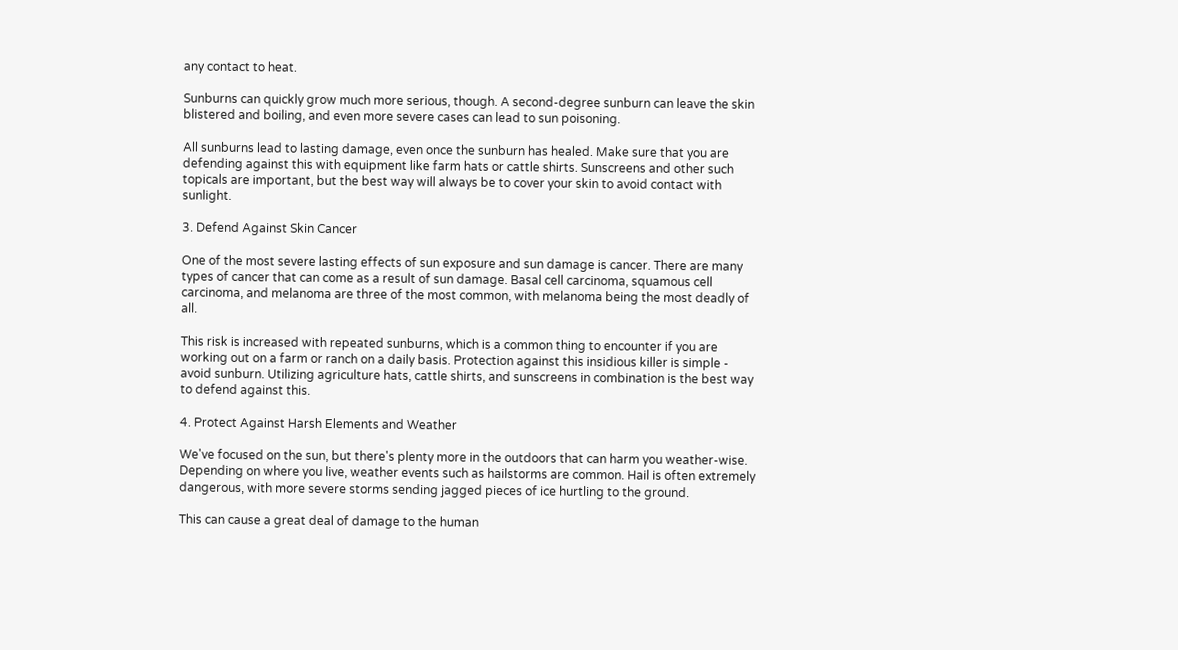any contact to heat.

Sunburns can quickly grow much more serious, though. A second-degree sunburn can leave the skin blistered and boiling, and even more severe cases can lead to sun poisoning.

All sunburns lead to lasting damage, even once the sunburn has healed. Make sure that you are defending against this with equipment like farm hats or cattle shirts. Sunscreens and other such topicals are important, but the best way will always be to cover your skin to avoid contact with sunlight.

3. Defend Against Skin Cancer

One of the most severe lasting effects of sun exposure and sun damage is cancer. There are many types of cancer that can come as a result of sun damage. Basal cell carcinoma, squamous cell carcinoma, and melanoma are three of the most common, with melanoma being the most deadly of all.

This risk is increased with repeated sunburns, which is a common thing to encounter if you are working out on a farm or ranch on a daily basis. Protection against this insidious killer is simple - avoid sunburn. Utilizing agriculture hats, cattle shirts, and sunscreens in combination is the best way to defend against this.

4. Protect Against Harsh Elements and Weather

We've focused on the sun, but there's plenty more in the outdoors that can harm you weather-wise. Depending on where you live, weather events such as hailstorms are common. Hail is often extremely dangerous, with more severe storms sending jagged pieces of ice hurtling to the ground.

This can cause a great deal of damage to the human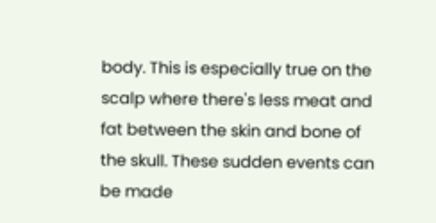body. This is especially true on the scalp where there's less meat and fat between the skin and bone of the skull. These sudden events can be made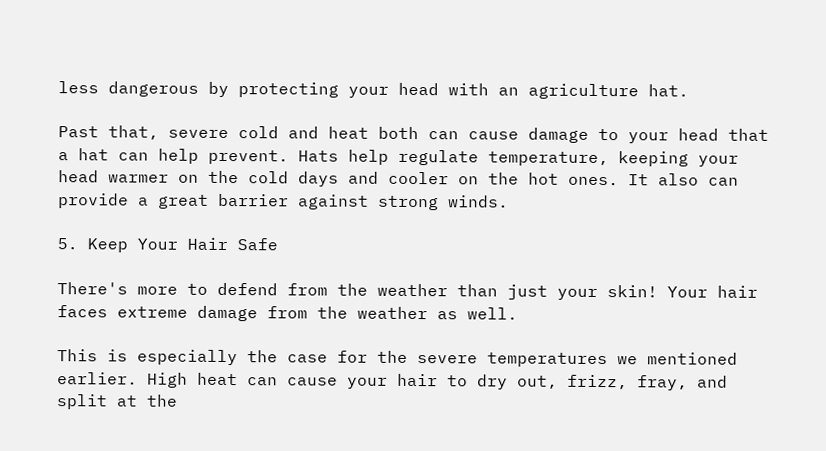less dangerous by protecting your head with an agriculture hat.

Past that, severe cold and heat both can cause damage to your head that a hat can help prevent. Hats help regulate temperature, keeping your head warmer on the cold days and cooler on the hot ones. It also can provide a great barrier against strong winds.

5. Keep Your Hair Safe

There's more to defend from the weather than just your skin! Your hair faces extreme damage from the weather as well.

This is especially the case for the severe temperatures we mentioned earlier. High heat can cause your hair to dry out, frizz, fray, and split at the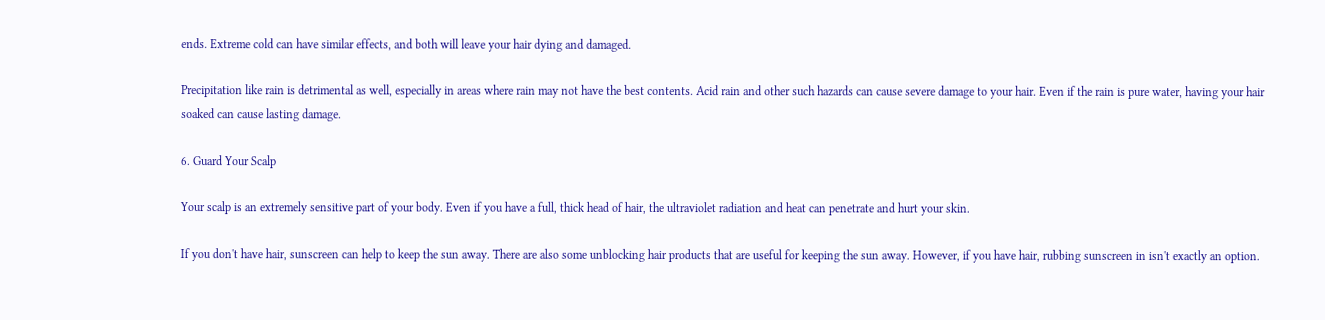ends. Extreme cold can have similar effects, and both will leave your hair dying and damaged.

Precipitation like rain is detrimental as well, especially in areas where rain may not have the best contents. Acid rain and other such hazards can cause severe damage to your hair. Even if the rain is pure water, having your hair soaked can cause lasting damage.

6. Guard Your Scalp

Your scalp is an extremely sensitive part of your body. Even if you have a full, thick head of hair, the ultraviolet radiation and heat can penetrate and hurt your skin.

If you don't have hair, sunscreen can help to keep the sun away. There are also some unblocking hair products that are useful for keeping the sun away. However, if you have hair, rubbing sunscreen in isn't exactly an option.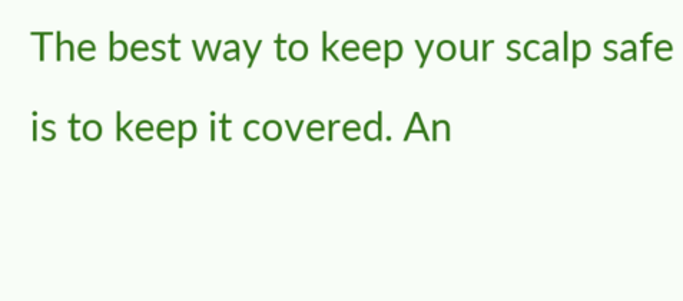The best way to keep your scalp safe is to keep it covered. An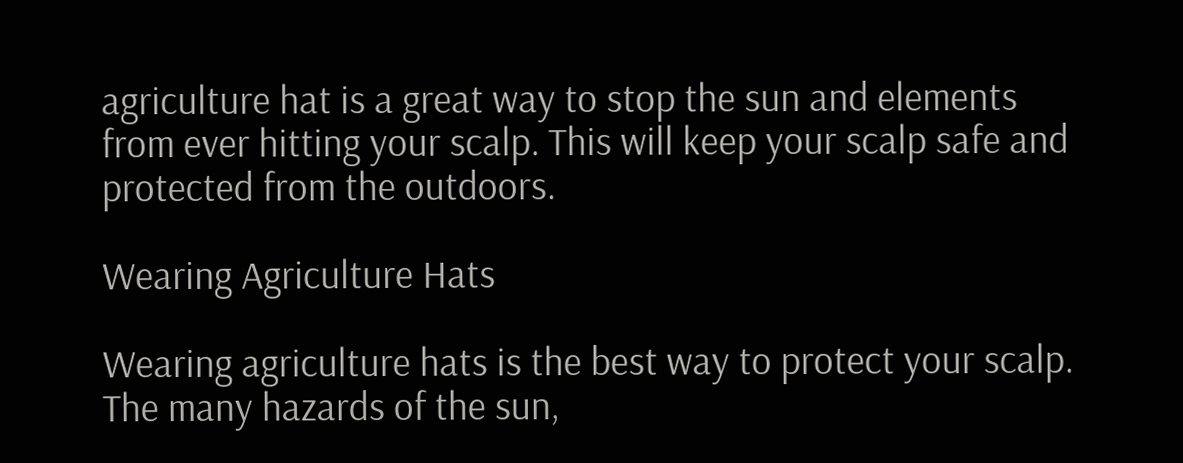agriculture hat is a great way to stop the sun and elements from ever hitting your scalp. This will keep your scalp safe and protected from the outdoors.

Wearing Agriculture Hats

Wearing agriculture hats is the best way to protect your scalp. The many hazards of the sun,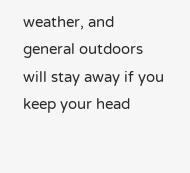weather, and general outdoors will stay away if you keep your head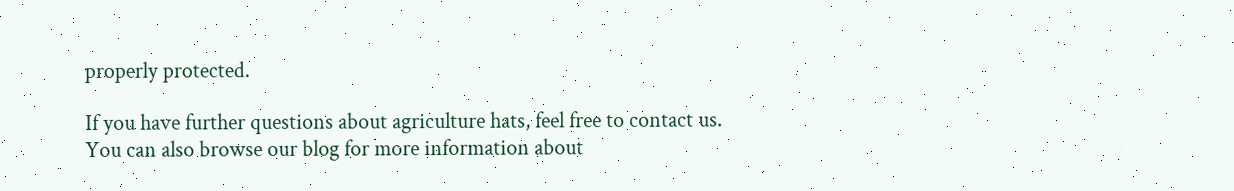properly protected.

If you have further questions about agriculture hats, feel free to contact us. You can also browse our blog for more information about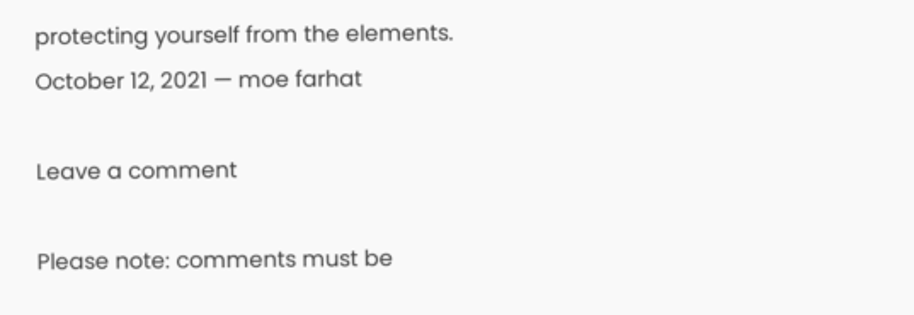protecting yourself from the elements.
October 12, 2021 — moe farhat

Leave a comment

Please note: comments must be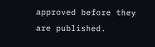approved before they are published.